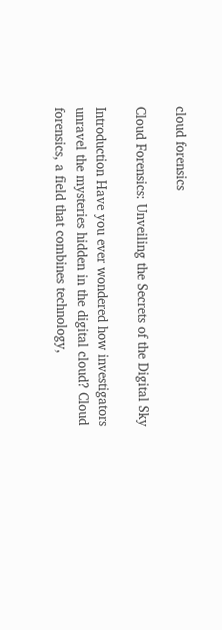cloud forensics

Cloud Forensics: Unveiling the Secrets of the Digital Sky

Introduction Have you ever wondered how investigators unravel the mysteries hidden in the digital cloud? Cloud forensics, a field that combines technology,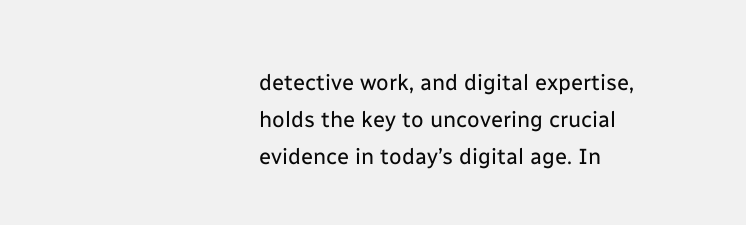detective work, and digital expertise, holds the key to uncovering crucial evidence in today’s digital age. In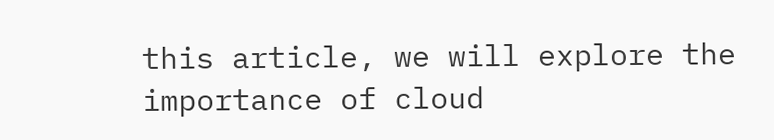this article, we will explore the importance of cloud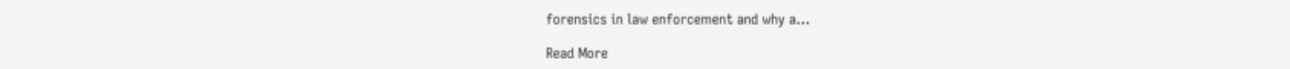forensics in law enforcement and why a…

Read More